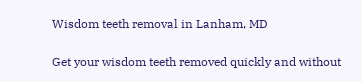Wisdom teeth removal in Lanham, MD

Get your wisdom teeth removed quickly and without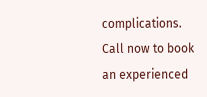complications. Call now to book an experienced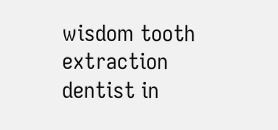wisdom tooth extraction dentist in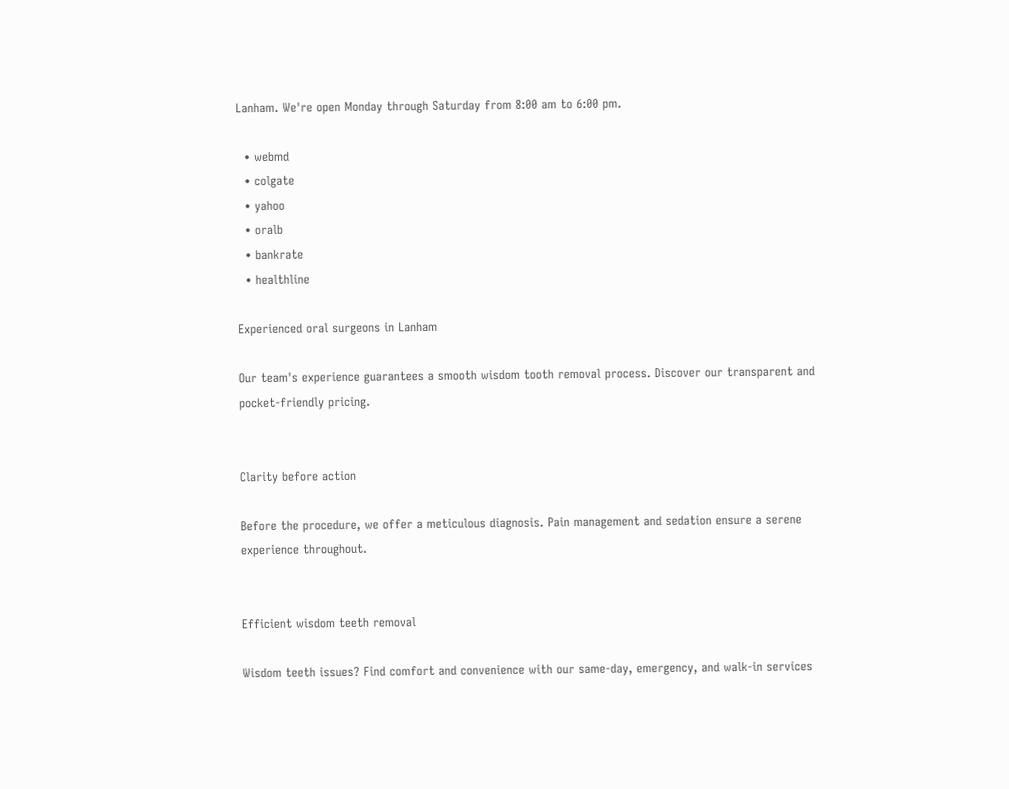Lanham. We're open Monday through Saturday from 8:00 am to 6:00 pm.

  • webmd
  • colgate
  • yahoo
  • oralb
  • bankrate
  • healthline

Experienced oral surgeons in Lanham

Our team's experience guarantees a smooth wisdom tooth removal process. Discover our transparent and pocket-friendly pricing.


Clarity before action

Before the procedure, we offer a meticulous diagnosis. Pain management and sedation ensure a serene experience throughout.


Efficient wisdom teeth removal

Wisdom teeth issues? Find comfort and convenience with our same-day, emergency, and walk-in services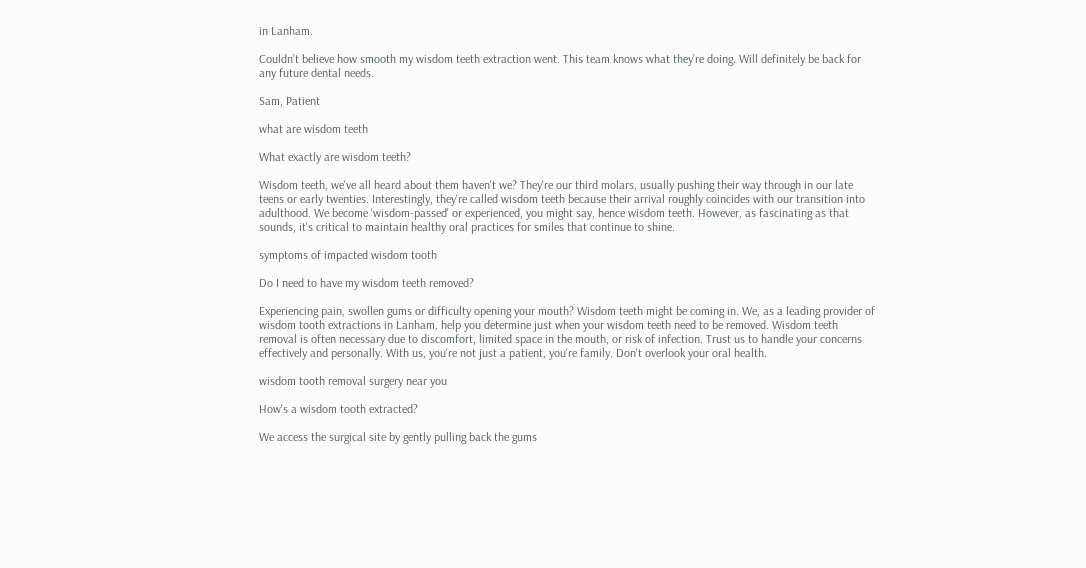in Lanham.

Couldn’t believe how smooth my wisdom teeth extraction went. This team knows what they’re doing. Will definitely be back for any future dental needs.

Sam, Patient

what are wisdom teeth

What exactly are wisdom teeth?

Wisdom teeth, we've all heard about them haven't we? They're our third molars, usually pushing their way through in our late teens or early twenties. Interestingly, they're called wisdom teeth because their arrival roughly coincides with our transition into adulthood. We become 'wisdom-passed' or experienced, you might say, hence wisdom teeth. However, as fascinating as that sounds, it's critical to maintain healthy oral practices for smiles that continue to shine.

symptoms of impacted wisdom tooth

Do I need to have my wisdom teeth removed?

Experiencing pain, swollen gums or difficulty opening your mouth? Wisdom teeth might be coming in. We, as a leading provider of wisdom tooth extractions in Lanham, help you determine just when your wisdom teeth need to be removed. Wisdom teeth removal is often necessary due to discomfort, limited space in the mouth, or risk of infection. Trust us to handle your concerns effectively and personally. With us, you're not just a patient, you're family. Don't overlook your oral health.

wisdom tooth removal surgery near you

How's a wisdom tooth extracted?

We access the surgical site by gently pulling back the gums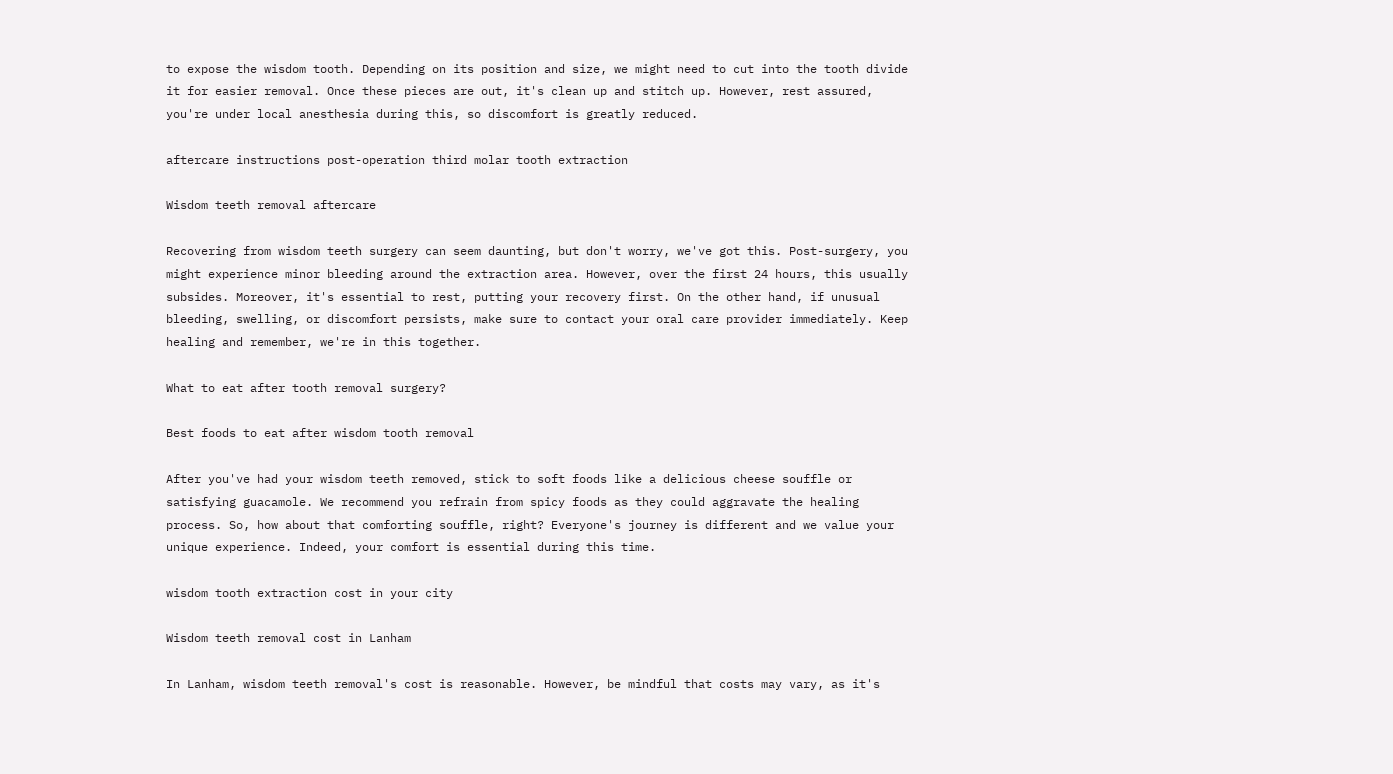to expose the wisdom tooth. Depending on its position and size, we might need to cut into the tooth divide it for easier removal. Once these pieces are out, it's clean up and stitch up. However, rest assured, you're under local anesthesia during this, so discomfort is greatly reduced.

aftercare instructions post-operation third molar tooth extraction

Wisdom teeth removal aftercare

Recovering from wisdom teeth surgery can seem daunting, but don't worry, we've got this. Post-surgery, you might experience minor bleeding around the extraction area. However, over the first 24 hours, this usually subsides. Moreover, it's essential to rest, putting your recovery first. On the other hand, if unusual bleeding, swelling, or discomfort persists, make sure to contact your oral care provider immediately. Keep healing and remember, we're in this together.

What to eat after tooth removal surgery?

Best foods to eat after wisdom tooth removal

After you've had your wisdom teeth removed, stick to soft foods like a delicious cheese souffle or satisfying guacamole. We recommend you refrain from spicy foods as they could aggravate the healing process. So, how about that comforting souffle, right? Everyone's journey is different and we value your unique experience. Indeed, your comfort is essential during this time.

wisdom tooth extraction cost in your city

Wisdom teeth removal cost in Lanham

In Lanham, wisdom teeth removal's cost is reasonable. However, be mindful that costs may vary, as it's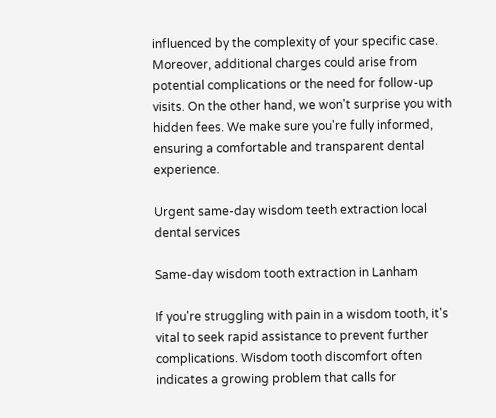influenced by the complexity of your specific case. Moreover, additional charges could arise from potential complications or the need for follow-up visits. On the other hand, we won't surprise you with hidden fees. We make sure you're fully informed, ensuring a comfortable and transparent dental experience.

Urgent same-day wisdom teeth extraction local dental services

Same-day wisdom tooth extraction in Lanham

If you're struggling with pain in a wisdom tooth, it's vital to seek rapid assistance to prevent further complications. Wisdom tooth discomfort often indicates a growing problem that calls for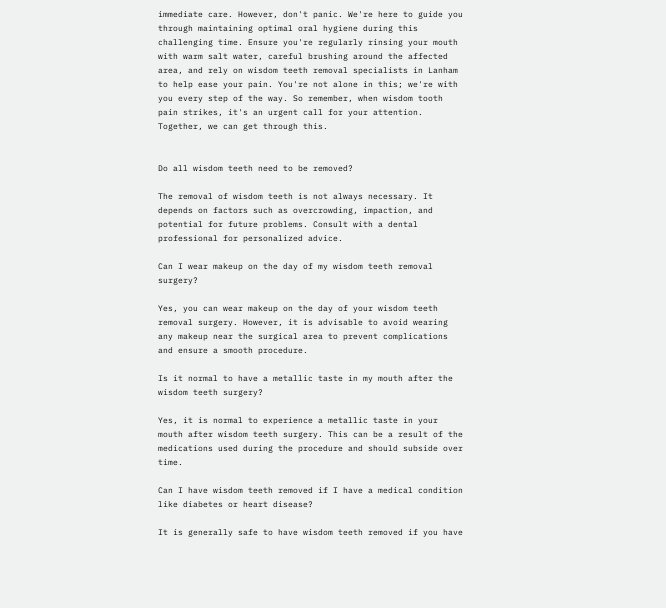immediate care. However, don't panic. We're here to guide you through maintaining optimal oral hygiene during this challenging time. Ensure you're regularly rinsing your mouth with warm salt water, careful brushing around the affected area, and rely on wisdom teeth removal specialists in Lanham to help ease your pain. You're not alone in this; we're with you every step of the way. So remember, when wisdom tooth pain strikes, it's an urgent call for your attention. Together, we can get through this.


Do all wisdom teeth need to be removed?

The removal of wisdom teeth is not always necessary. It depends on factors such as overcrowding, impaction, and potential for future problems. Consult with a dental professional for personalized advice.

Can I wear makeup on the day of my wisdom teeth removal surgery?

Yes, you can wear makeup on the day of your wisdom teeth removal surgery. However, it is advisable to avoid wearing any makeup near the surgical area to prevent complications and ensure a smooth procedure.

Is it normal to have a metallic taste in my mouth after the wisdom teeth surgery?

Yes, it is normal to experience a metallic taste in your mouth after wisdom teeth surgery. This can be a result of the medications used during the procedure and should subside over time.

Can I have wisdom teeth removed if I have a medical condition like diabetes or heart disease?

It is generally safe to have wisdom teeth removed if you have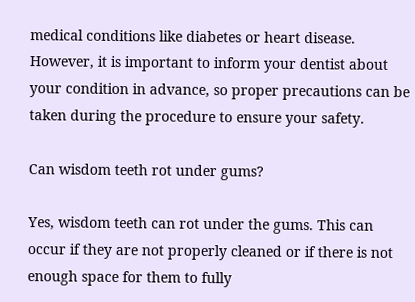medical conditions like diabetes or heart disease. However, it is important to inform your dentist about your condition in advance, so proper precautions can be taken during the procedure to ensure your safety.

Can wisdom teeth rot under gums?

Yes, wisdom teeth can rot under the gums. This can occur if they are not properly cleaned or if there is not enough space for them to fully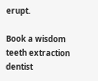erupt.

Book a wisdom teeth extraction dentist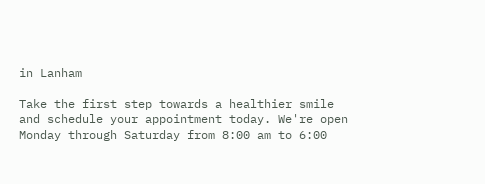in Lanham

Take the first step towards a healthier smile and schedule your appointment today. We're open Monday through Saturday from 8:00 am to 6:00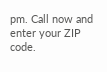pm. Call now and enter your ZIP code.